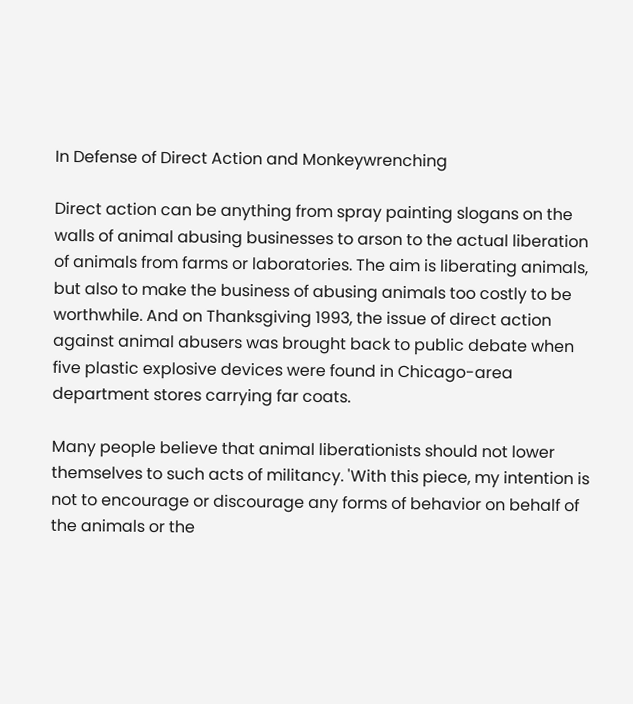In Defense of Direct Action and Monkeywrenching

Direct action can be anything from spray painting slogans on the walls of animal abusing businesses to arson to the actual liberation of animals from farms or laboratories. The aim is liberating animals, but also to make the business of abusing animals too costly to be worthwhile. And on Thanksgiving 1993, the issue of direct action against animal abusers was brought back to public debate when five plastic explosive devices were found in Chicago-area department stores carrying far coats.

Many people believe that animal liberationists should not lower themselves to such acts of militancy. 'With this piece, my intention is not to encourage or discourage any forms of behavior on behalf of the animals or the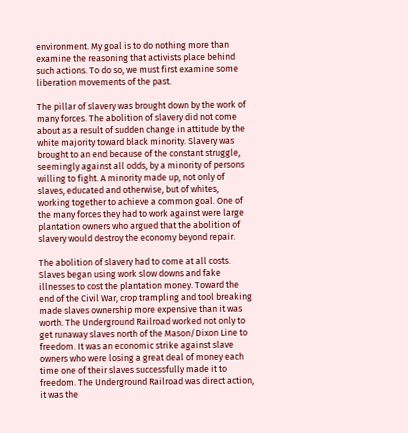environment. My goal is to do nothing more than examine the reasoning that activists place behind such actions. To do so, we must first examine some liberation movements of the past.

The pillar of slavery was brought down by the work of many forces. The abolition of slavery did not come about as a result of sudden change in attitude by the white majority toward black minority. Slavery was brought to an end because of the constant struggle, seemingly against all odds, by a minority of persons willing to fight. A minority made up, not only of slaves, educated and otherwise, but of whites, working together to achieve a common goal. One of the many forces they had to work against were large plantation owners who argued that the abolition of slavery would destroy the economy beyond repair.

The abolition of slavery had to come at all costs. Slaves began using work slow downs and fake illnesses to cost the plantation money. Toward the end of the Civil War, crop trampling and tool breaking made slaves ownership more expensive than it was worth. The Underground Railroad worked not only to get runaway slaves north of the Mason/Dixon Line to freedom. It was an economic strike against slave owners who were losing a great deal of money each time one of their slaves successfully made it to freedom. The Underground Railroad was direct action, it was the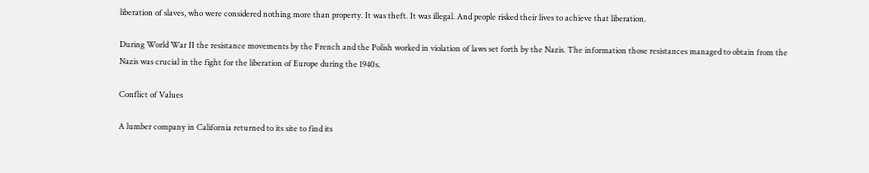liberation of slaves, who were considered nothing more than property. It was theft. It was illegal. And people risked their lives to achieve that liberation.

During World War II the resistance movements by the French and the Polish worked in violation of laws set forth by the Nazis. The information those resistances managed to obtain from the Nazis was crucial in the fight for the liberation of Europe during the 1940s.

Conflict of Values

A lumber company in California returned to its site to find its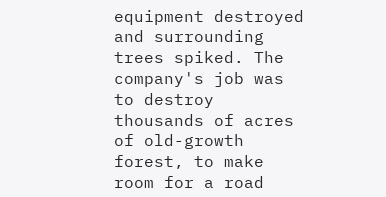equipment destroyed and surrounding trees spiked. The company's job was to destroy thousands of acres of old-growth forest, to make room for a road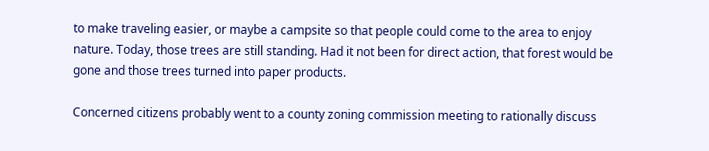to make traveling easier, or maybe a campsite so that people could come to the area to enjoy nature. Today, those trees are still standing. Had it not been for direct action, that forest would be gone and those trees turned into paper products.

Concerned citizens probably went to a county zoning commission meeting to rationally discuss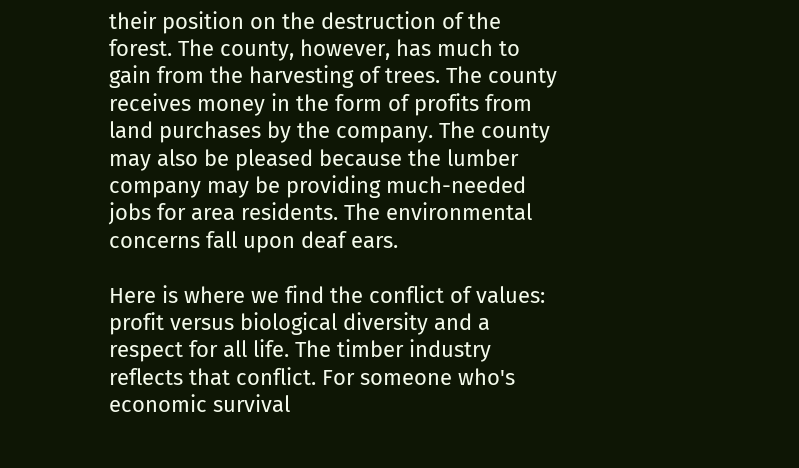their position on the destruction of the forest. The county, however, has much to gain from the harvesting of trees. The county receives money in the form of profits from land purchases by the company. The county may also be pleased because the lumber company may be providing much-needed jobs for area residents. The environmental concerns fall upon deaf ears.

Here is where we find the conflict of values: profit versus biological diversity and a respect for all life. The timber industry reflects that conflict. For someone who's economic survival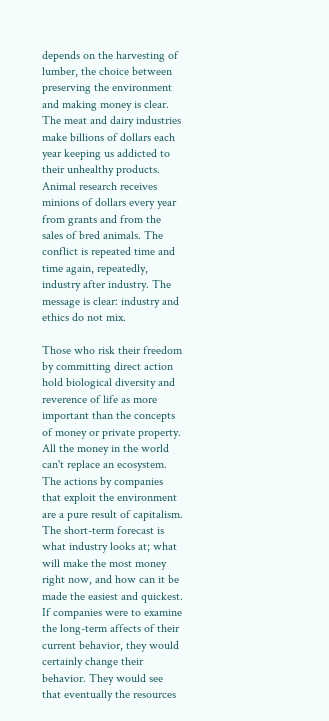depends on the harvesting of lumber, the choice between preserving the environment and making money is clear. The meat and dairy industries make billions of dollars each year keeping us addicted to their unhealthy products. Animal research receives minions of dollars every year from grants and from the sales of bred animals. The conflict is repeated time and time again, repeatedly, industry after industry. The message is clear: industry and ethics do not mix.

Those who risk their freedom by committing direct action hold biological diversity and reverence of life as more important than the concepts of money or private property. All the money in the world can't replace an ecosystem. The actions by companies that exploit the environment are a pure result of capitalism. The short-term forecast is what industry looks at; what will make the most money right now, and how can it be made the easiest and quickest. If companies were to examine the long-term affects of their current behavior, they would certainly change their behavior. They would see that eventually the resources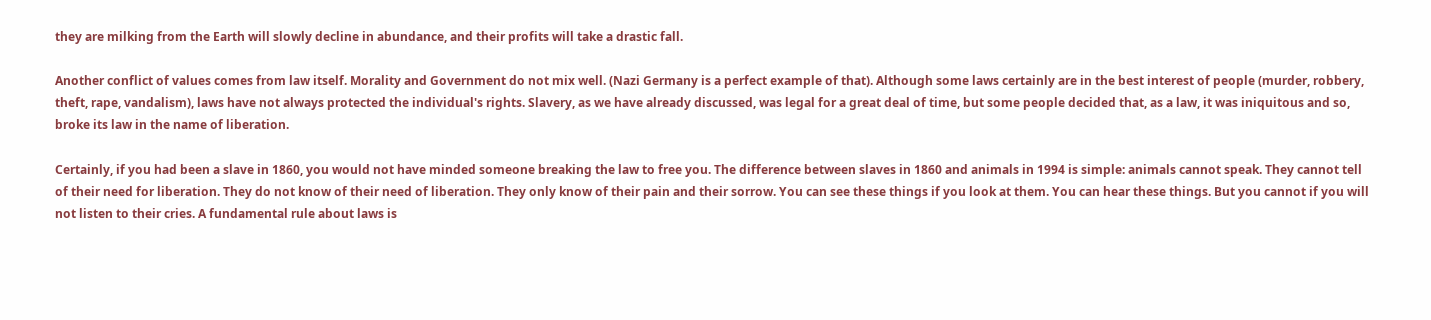they are milking from the Earth will slowly decline in abundance, and their profits will take a drastic fall.

Another conflict of values comes from law itself. Morality and Government do not mix well. (Nazi Germany is a perfect example of that). Although some laws certainly are in the best interest of people (murder, robbery, theft, rape, vandalism), laws have not always protected the individual's rights. Slavery, as we have already discussed, was legal for a great deal of time, but some people decided that, as a law, it was iniquitous and so, broke its law in the name of liberation.

Certainly, if you had been a slave in 1860, you would not have minded someone breaking the law to free you. The difference between slaves in 1860 and animals in 1994 is simple: animals cannot speak. They cannot tell of their need for liberation. They do not know of their need of liberation. They only know of their pain and their sorrow. You can see these things if you look at them. You can hear these things. But you cannot if you will not listen to their cries. A fundamental rule about laws is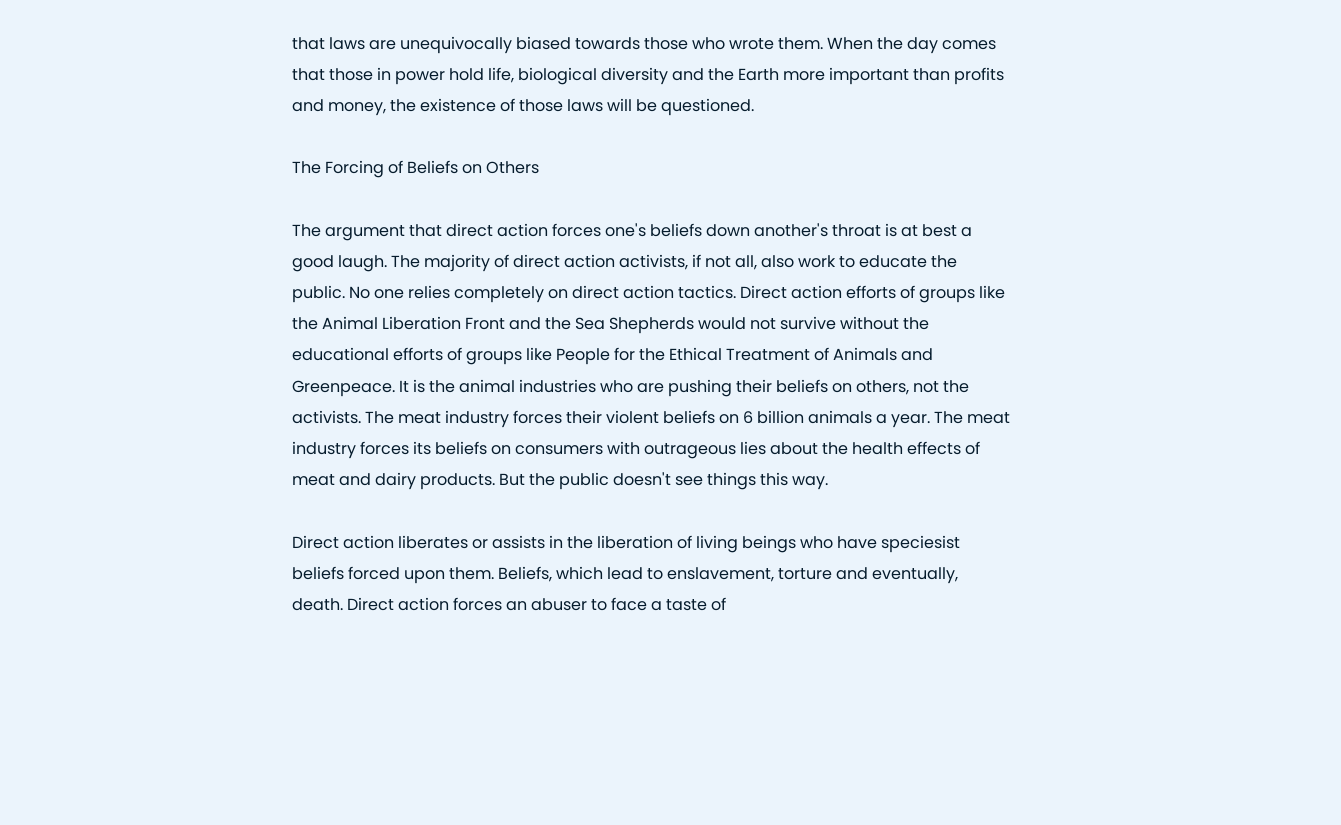that laws are unequivocally biased towards those who wrote them. When the day comes that those in power hold life, biological diversity and the Earth more important than profits and money, the existence of those laws will be questioned.

The Forcing of Beliefs on Others

The argument that direct action forces one's beliefs down another's throat is at best a good laugh. The majority of direct action activists, if not all, also work to educate the public. No one relies completely on direct action tactics. Direct action efforts of groups like the Animal Liberation Front and the Sea Shepherds would not survive without the educational efforts of groups like People for the Ethical Treatment of Animals and Greenpeace. It is the animal industries who are pushing their beliefs on others, not the activists. The meat industry forces their violent beliefs on 6 billion animals a year. The meat industry forces its beliefs on consumers with outrageous lies about the health effects of meat and dairy products. But the public doesn't see things this way.

Direct action liberates or assists in the liberation of living beings who have speciesist beliefs forced upon them. Beliefs, which lead to enslavement, torture and eventually, death. Direct action forces an abuser to face a taste of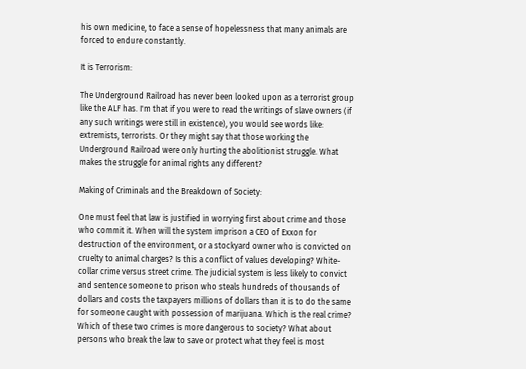his own medicine, to face a sense of hopelessness that many animals are forced to endure constantly.

It is Terrorism:

The Underground Railroad has never been looked upon as a terrorist group like the ALF has. I'm that if you were to read the writings of slave owners (if any such writings were still in existence), you would see words like: extremists, terrorists. Or they might say that those working the Underground Railroad were only hurting the abolitionist struggle. What makes the struggle for animal rights any different?

Making of Criminals and the Breakdown of Society:

One must feel that law is justified in worrying first about crime and those who commit it. When will the system imprison a CEO of Exxon for destruction of the environment, or a stockyard owner who is convicted on cruelty to animal charges? Is this a conflict of values developing? White-collar crime versus street crime. The judicial system is less likely to convict and sentence someone to prison who steals hundreds of thousands of dollars and costs the taxpayers millions of dollars than it is to do the same for someone caught with possession of marijuana. Which is the real crime? Which of these two crimes is more dangerous to society? What about persons who break the law to save or protect what they feel is most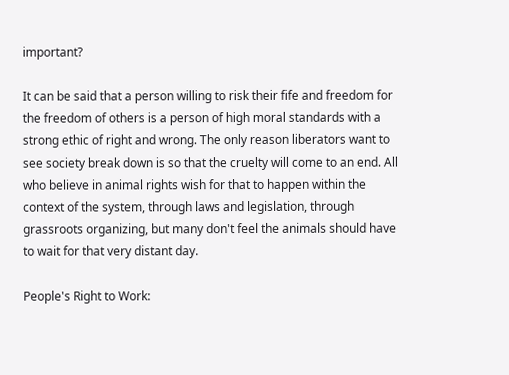important?

It can be said that a person willing to risk their fife and freedom for the freedom of others is a person of high moral standards with a strong ethic of right and wrong. The only reason liberators want to see society break down is so that the cruelty will come to an end. All who believe in animal rights wish for that to happen within the context of the system, through laws and legislation, through grassroots organizing, but many don't feel the animals should have to wait for that very distant day.

People's Right to Work: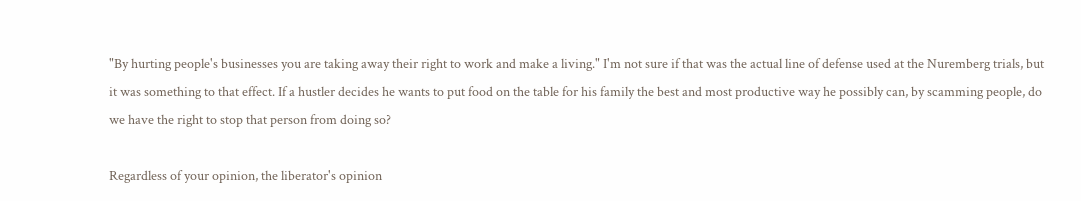"By hurting people's businesses you are taking away their right to work and make a living." I'm not sure if that was the actual line of defense used at the Nuremberg trials, but it was something to that effect. If a hustler decides he wants to put food on the table for his family the best and most productive way he possibly can, by scamming people, do we have the right to stop that person from doing so?

Regardless of your opinion, the liberator's opinion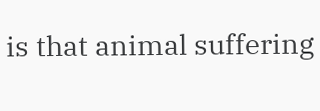is that animal suffering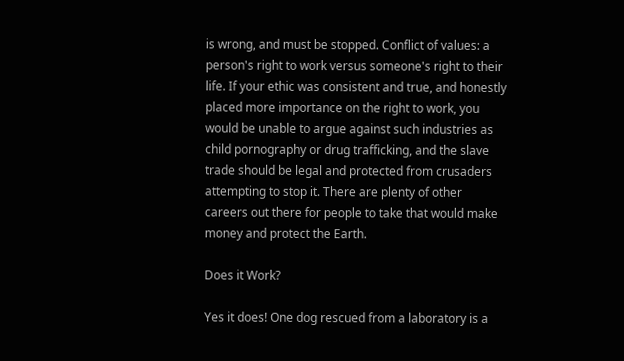is wrong, and must be stopped. Conflict of values: a person's right to work versus someone's right to their life. If your ethic was consistent and true, and honestly placed more importance on the right to work, you would be unable to argue against such industries as child pornography or drug trafficking, and the slave trade should be legal and protected from crusaders attempting to stop it. There are plenty of other careers out there for people to take that would make money and protect the Earth.

Does it Work?

Yes it does! One dog rescued from a laboratory is a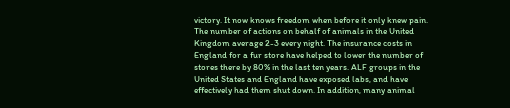victory. It now knows freedom when before it only knew pain. The number of actions on behalf of animals in the United Kingdom average 2-3 every night. The insurance costs in England for a fur store have helped to lower the number of stores there by 80% in the last ten years. ALF groups in the United States and England have exposed labs, and have effectively had them shut down. In addition, many animal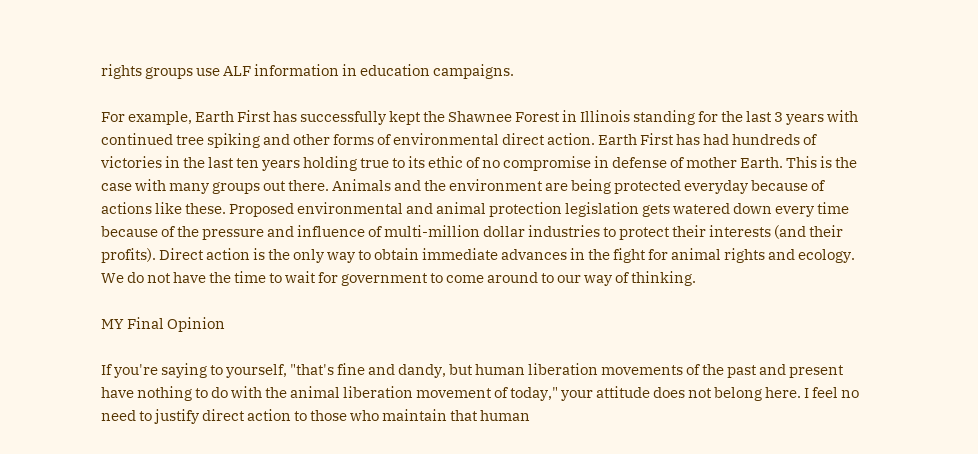rights groups use ALF information in education campaigns.

For example, Earth First has successfully kept the Shawnee Forest in Illinois standing for the last 3 years with continued tree spiking and other forms of environmental direct action. Earth First has had hundreds of victories in the last ten years holding true to its ethic of no compromise in defense of mother Earth. This is the case with many groups out there. Animals and the environment are being protected everyday because of actions like these. Proposed environmental and animal protection legislation gets watered down every time because of the pressure and influence of multi-million dollar industries to protect their interests (and their profits). Direct action is the only way to obtain immediate advances in the fight for animal rights and ecology. We do not have the time to wait for government to come around to our way of thinking.

MY Final Opinion

If you're saying to yourself, "that's fine and dandy, but human liberation movements of the past and present have nothing to do with the animal liberation movement of today," your attitude does not belong here. I feel no need to justify direct action to those who maintain that human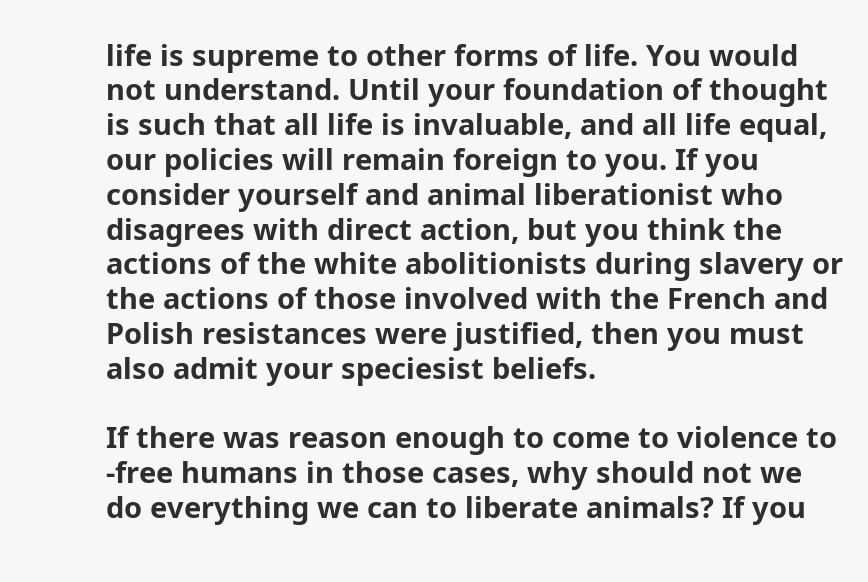life is supreme to other forms of life. You would not understand. Until your foundation of thought is such that all life is invaluable, and all life equal, our policies will remain foreign to you. If you consider yourself and animal liberationist who disagrees with direct action, but you think the actions of the white abolitionists during slavery or the actions of those involved with the French and Polish resistances were justified, then you must also admit your speciesist beliefs.

If there was reason enough to come to violence to -free humans in those cases, why should not we do everything we can to liberate animals? If you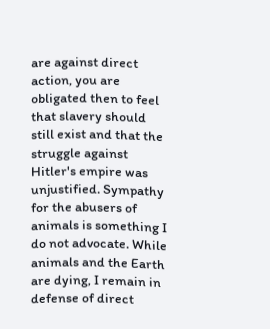are against direct action, you are obligated then to feel that slavery should still exist and that the struggle against Hitler's empire was unjustified. Sympathy for the abusers of animals is something I do not advocate. While animals and the Earth are dying, I remain in defense of direct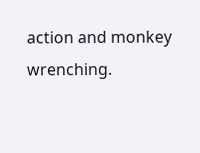action and monkey wrenching.